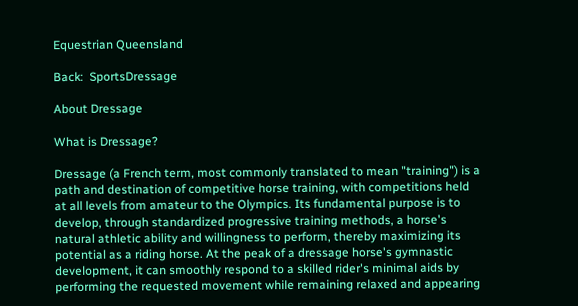Equestrian Queensland

Back:  SportsDressage

About Dressage

What is Dressage?

Dressage (a French term, most commonly translated to mean "training") is a path and destination of competitive horse training, with competitions held at all levels from amateur to the Olympics. Its fundamental purpose is to develop, through standardized progressive training methods, a horse's natural athletic ability and willingness to perform, thereby maximizing its potential as a riding horse. At the peak of a dressage horse's gymnastic development, it can smoothly respond to a skilled rider's minimal aids by performing the requested movement while remaining relaxed and appearing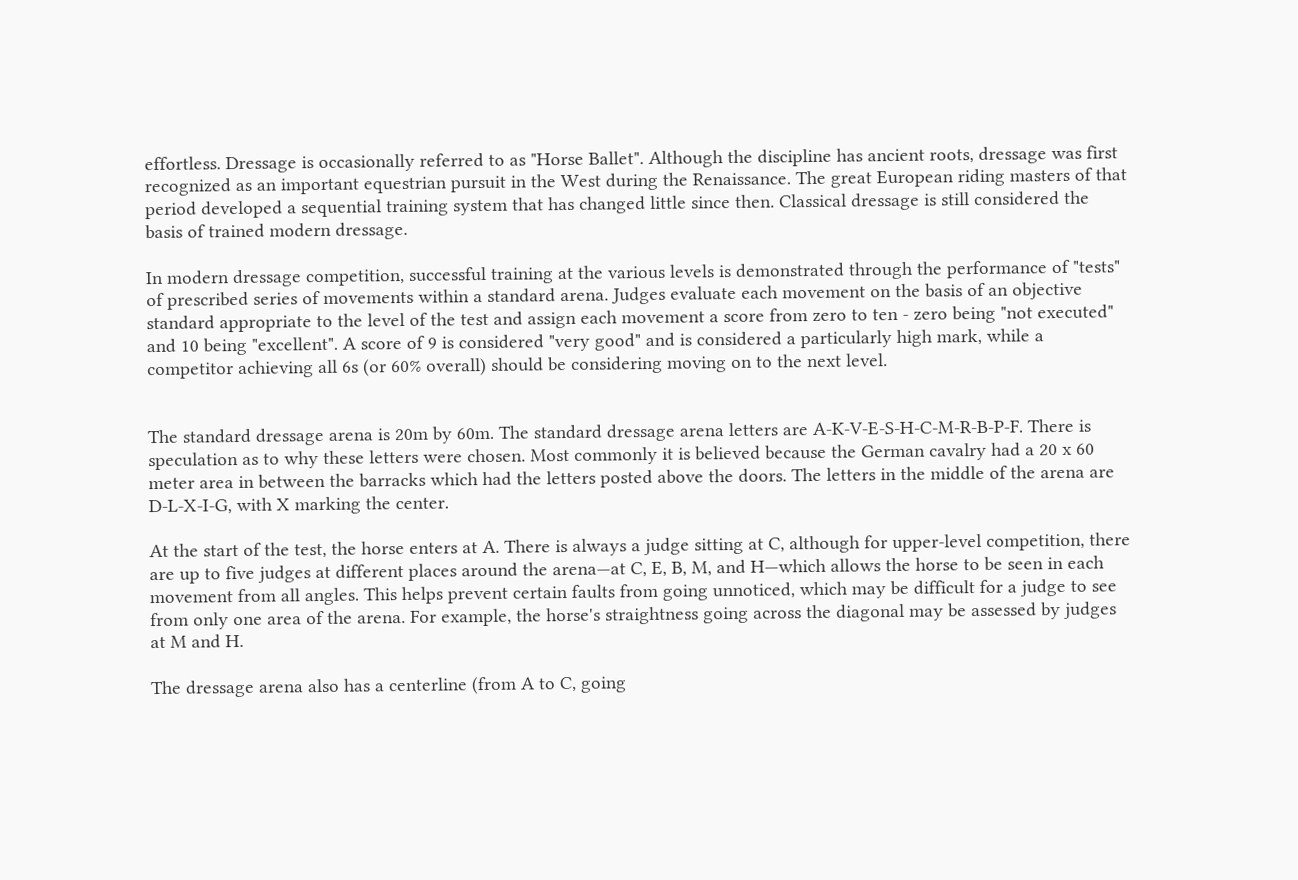effortless. Dressage is occasionally referred to as "Horse Ballet". Although the discipline has ancient roots, dressage was first recognized as an important equestrian pursuit in the West during the Renaissance. The great European riding masters of that period developed a sequential training system that has changed little since then. Classical dressage is still considered the basis of trained modern dressage.

In modern dressage competition, successful training at the various levels is demonstrated through the performance of "tests" of prescribed series of movements within a standard arena. Judges evaluate each movement on the basis of an objective standard appropriate to the level of the test and assign each movement a score from zero to ten - zero being "not executed" and 10 being "excellent". A score of 9 is considered "very good" and is considered a particularly high mark, while a competitor achieving all 6s (or 60% overall) should be considering moving on to the next level.


The standard dressage arena is 20m by 60m. The standard dressage arena letters are A-K-V-E-S-H-C-M-R-B-P-F. There is speculation as to why these letters were chosen. Most commonly it is believed because the German cavalry had a 20 x 60 meter area in between the barracks which had the letters posted above the doors. The letters in the middle of the arena are D-L-X-I-G, with X marking the center.

At the start of the test, the horse enters at A. There is always a judge sitting at C, although for upper-level competition, there are up to five judges at different places around the arena—at C, E, B, M, and H—which allows the horse to be seen in each movement from all angles. This helps prevent certain faults from going unnoticed, which may be difficult for a judge to see from only one area of the arena. For example, the horse's straightness going across the diagonal may be assessed by judges at M and H.

The dressage arena also has a centerline (from A to C, going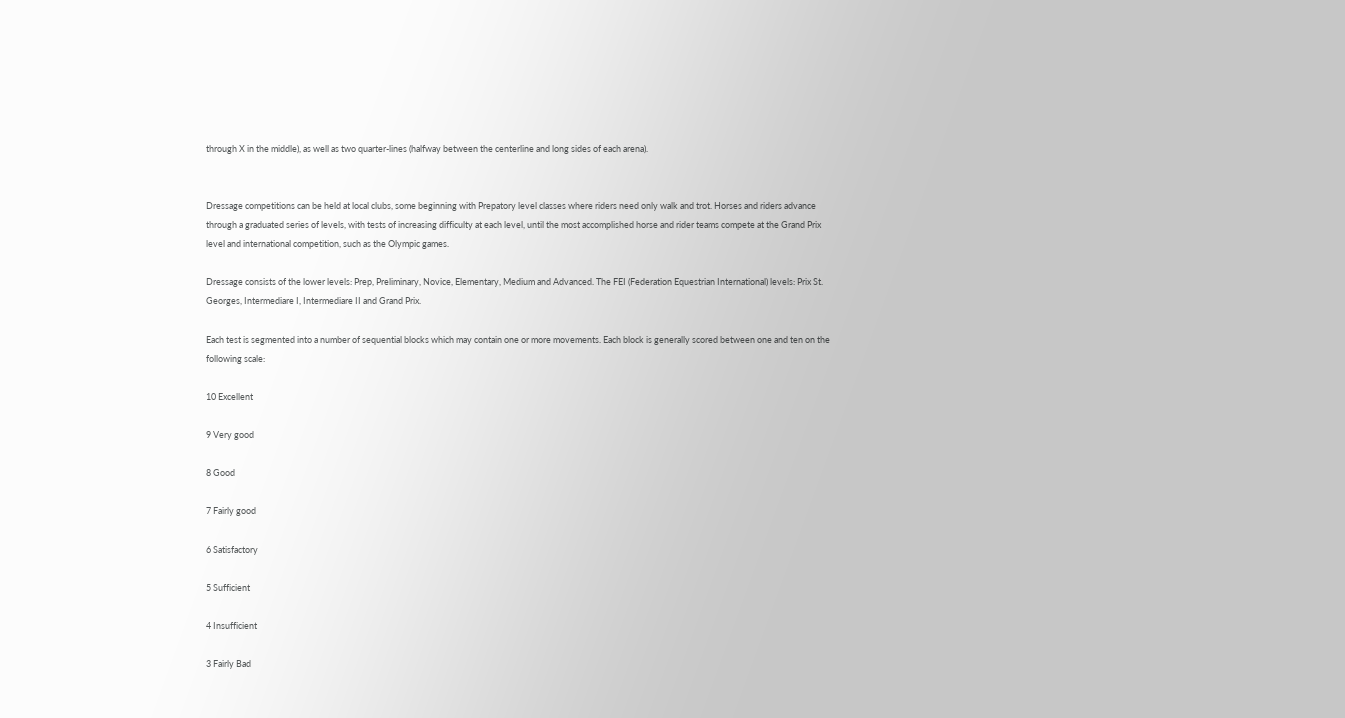through X in the middle), as well as two quarter-lines (halfway between the centerline and long sides of each arena).


Dressage competitions can be held at local clubs, some beginning with Prepatory level classes where riders need only walk and trot. Horses and riders advance through a graduated series of levels, with tests of increasing difficulty at each level, until the most accomplished horse and rider teams compete at the Grand Prix level and international competition, such as the Olympic games.

Dressage consists of the lower levels: Prep, Preliminary, Novice, Elementary, Medium and Advanced. The FEI (Federation Equestrian International) levels: Prix St. Georges, Intermediare I, Intermediare II and Grand Prix.

Each test is segmented into a number of sequential blocks which may contain one or more movements. Each block is generally scored between one and ten on the following scale:

10 Excellent

9 Very good

8 Good

7 Fairly good

6 Satisfactory

5 Sufficient

4 Insufficient

3 Fairly Bad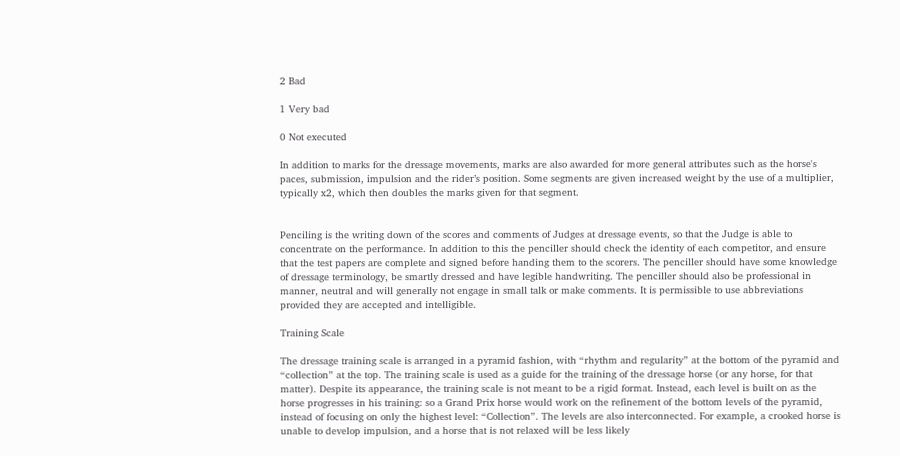2 Bad

1 Very bad

0 Not executed

In addition to marks for the dressage movements, marks are also awarded for more general attributes such as the horse's paces, submission, impulsion and the rider’s position. Some segments are given increased weight by the use of a multiplier, typically x2, which then doubles the marks given for that segment.


Penciling is the writing down of the scores and comments of Judges at dressage events, so that the Judge is able to concentrate on the performance. In addition to this the penciller should check the identity of each competitor, and ensure that the test papers are complete and signed before handing them to the scorers. The penciller should have some knowledge of dressage terminology, be smartly dressed and have legible handwriting. The penciller should also be professional in manner, neutral and will generally not engage in small talk or make comments. It is permissible to use abbreviations provided they are accepted and intelligible.

Training Scale

The dressage training scale is arranged in a pyramid fashion, with “rhythm and regularity” at the bottom of the pyramid and “collection” at the top. The training scale is used as a guide for the training of the dressage horse (or any horse, for that matter). Despite its appearance, the training scale is not meant to be a rigid format. Instead, each level is built on as the horse progresses in his training: so a Grand Prix horse would work on the refinement of the bottom levels of the pyramid, instead of focusing on only the highest level: “Collection”. The levels are also interconnected. For example, a crooked horse is unable to develop impulsion, and a horse that is not relaxed will be less likely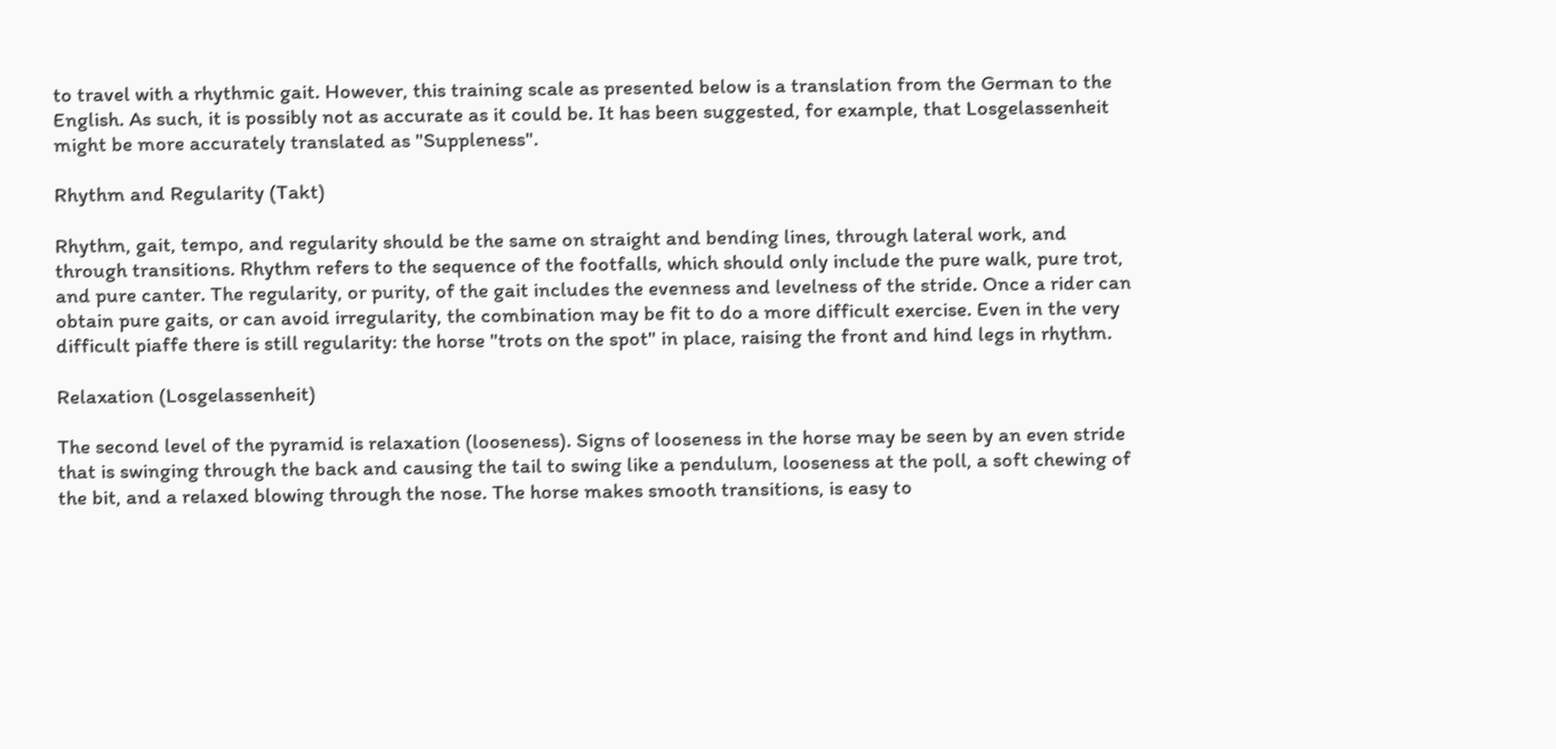to travel with a rhythmic gait. However, this training scale as presented below is a translation from the German to the English. As such, it is possibly not as accurate as it could be. It has been suggested, for example, that Losgelassenheit might be more accurately translated as "Suppleness".

Rhythm and Regularity (Takt)

Rhythm, gait, tempo, and regularity should be the same on straight and bending lines, through lateral work, and through transitions. Rhythm refers to the sequence of the footfalls, which should only include the pure walk, pure trot, and pure canter. The regularity, or purity, of the gait includes the evenness and levelness of the stride. Once a rider can obtain pure gaits, or can avoid irregularity, the combination may be fit to do a more difficult exercise. Even in the very difficult piaffe there is still regularity: the horse "trots on the spot" in place, raising the front and hind legs in rhythm.

Relaxation (Losgelassenheit)

The second level of the pyramid is relaxation (looseness). Signs of looseness in the horse may be seen by an even stride that is swinging through the back and causing the tail to swing like a pendulum, looseness at the poll, a soft chewing of the bit, and a relaxed blowing through the nose. The horse makes smooth transitions, is easy to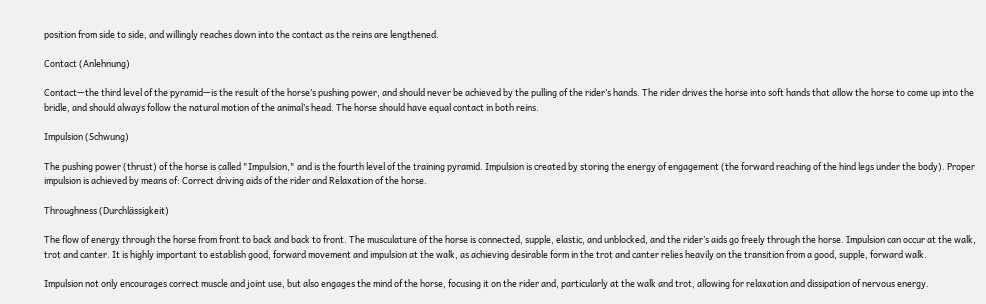position from side to side, and willingly reaches down into the contact as the reins are lengthened.

Contact (Anlehnung)

Contact—the third level of the pyramid—is the result of the horse’s pushing power, and should never be achieved by the pulling of the rider’s hands. The rider drives the horse into soft hands that allow the horse to come up into the bridle, and should always follow the natural motion of the animal’s head. The horse should have equal contact in both reins.

Impulsion (Schwung)

The pushing power (thrust) of the horse is called "Impulsion," and is the fourth level of the training pyramid. Impulsion is created by storing the energy of engagement (the forward reaching of the hind legs under the body). Proper impulsion is achieved by means of: Correct driving aids of the rider and Relaxation of the horse.

Throughness (Durchlässigkeit)

The flow of energy through the horse from front to back and back to front. The musculature of the horse is connected, supple, elastic, and unblocked, and the rider’s aids go freely through the horse. Impulsion can occur at the walk, trot and canter. It is highly important to establish good, forward movement and impulsion at the walk, as achieving desirable form in the trot and canter relies heavily on the transition from a good, supple, forward walk.

Impulsion not only encourages correct muscle and joint use, but also engages the mind of the horse, focusing it on the rider and, particularly at the walk and trot, allowing for relaxation and dissipation of nervous energy.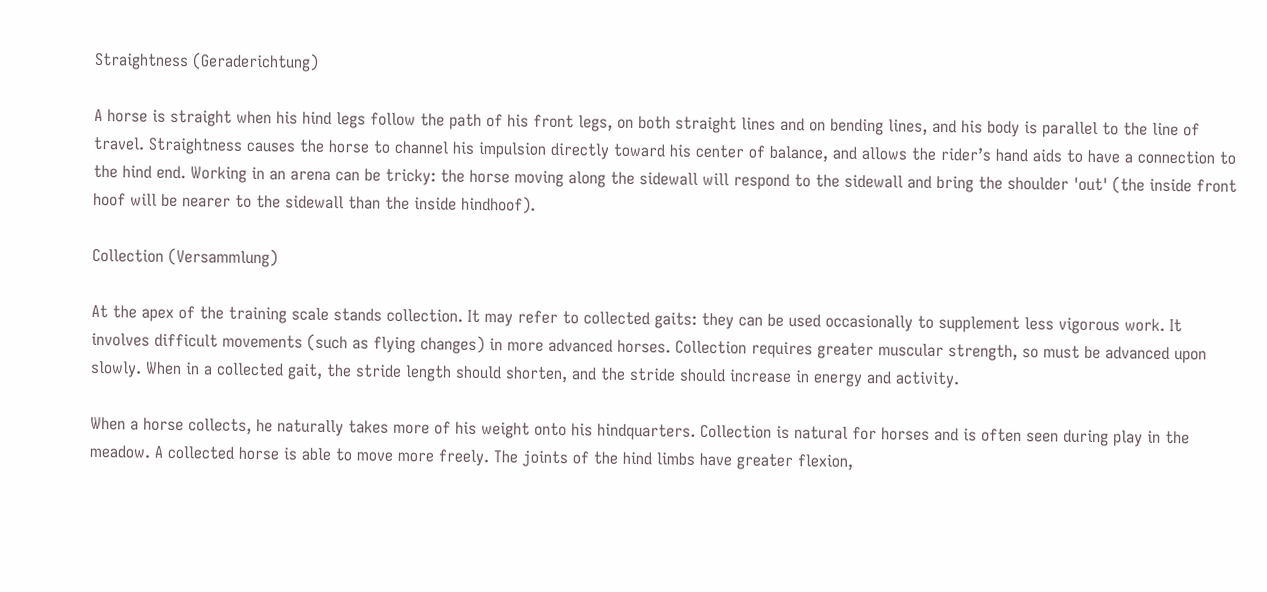Straightness (Geraderichtung)

A horse is straight when his hind legs follow the path of his front legs, on both straight lines and on bending lines, and his body is parallel to the line of travel. Straightness causes the horse to channel his impulsion directly toward his center of balance, and allows the rider’s hand aids to have a connection to the hind end. Working in an arena can be tricky: the horse moving along the sidewall will respond to the sidewall and bring the shoulder 'out' (the inside front hoof will be nearer to the sidewall than the inside hindhoof).

Collection (Versammlung)

At the apex of the training scale stands collection. It may refer to collected gaits: they can be used occasionally to supplement less vigorous work. It involves difficult movements (such as flying changes) in more advanced horses. Collection requires greater muscular strength, so must be advanced upon slowly. When in a collected gait, the stride length should shorten, and the stride should increase in energy and activity.

When a horse collects, he naturally takes more of his weight onto his hindquarters. Collection is natural for horses and is often seen during play in the meadow. A collected horse is able to move more freely. The joints of the hind limbs have greater flexion,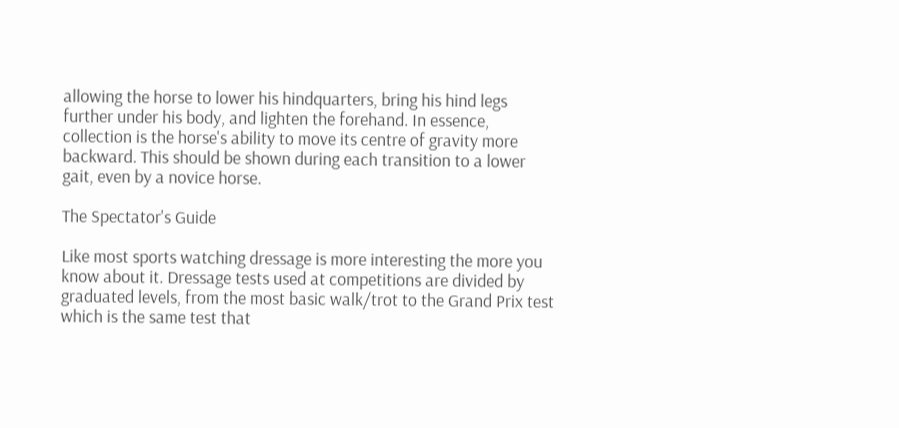allowing the horse to lower his hindquarters, bring his hind legs further under his body, and lighten the forehand. In essence, collection is the horse's ability to move its centre of gravity more backward. This should be shown during each transition to a lower gait, even by a novice horse.

The Spectator's Guide

Like most sports watching dressage is more interesting the more you know about it. Dressage tests used at competitions are divided by graduated levels, from the most basic walk/trot to the Grand Prix test which is the same test that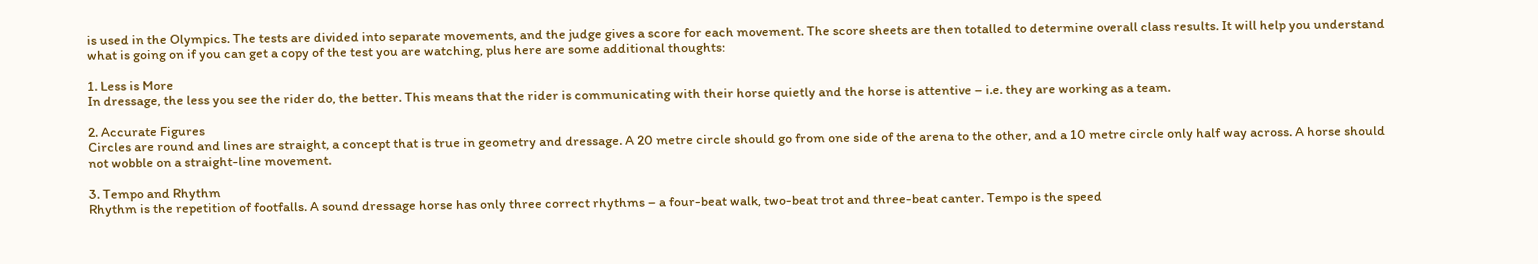is used in the Olympics. The tests are divided into separate movements, and the judge gives a score for each movement. The score sheets are then totalled to determine overall class results. It will help you understand what is going on if you can get a copy of the test you are watching, plus here are some additional thoughts:

1. Less is More
In dressage, the less you see the rider do, the better. This means that the rider is communicating with their horse quietly and the horse is attentive – i.e. they are working as a team.

2. Accurate Figures
Circles are round and lines are straight, a concept that is true in geometry and dressage. A 20 metre circle should go from one side of the arena to the other, and a 10 metre circle only half way across. A horse should not wobble on a straight-line movement.

3. Tempo and Rhythm
Rhythm is the repetition of footfalls. A sound dressage horse has only three correct rhythms – a four-beat walk, two-beat trot and three-beat canter. Tempo is the speed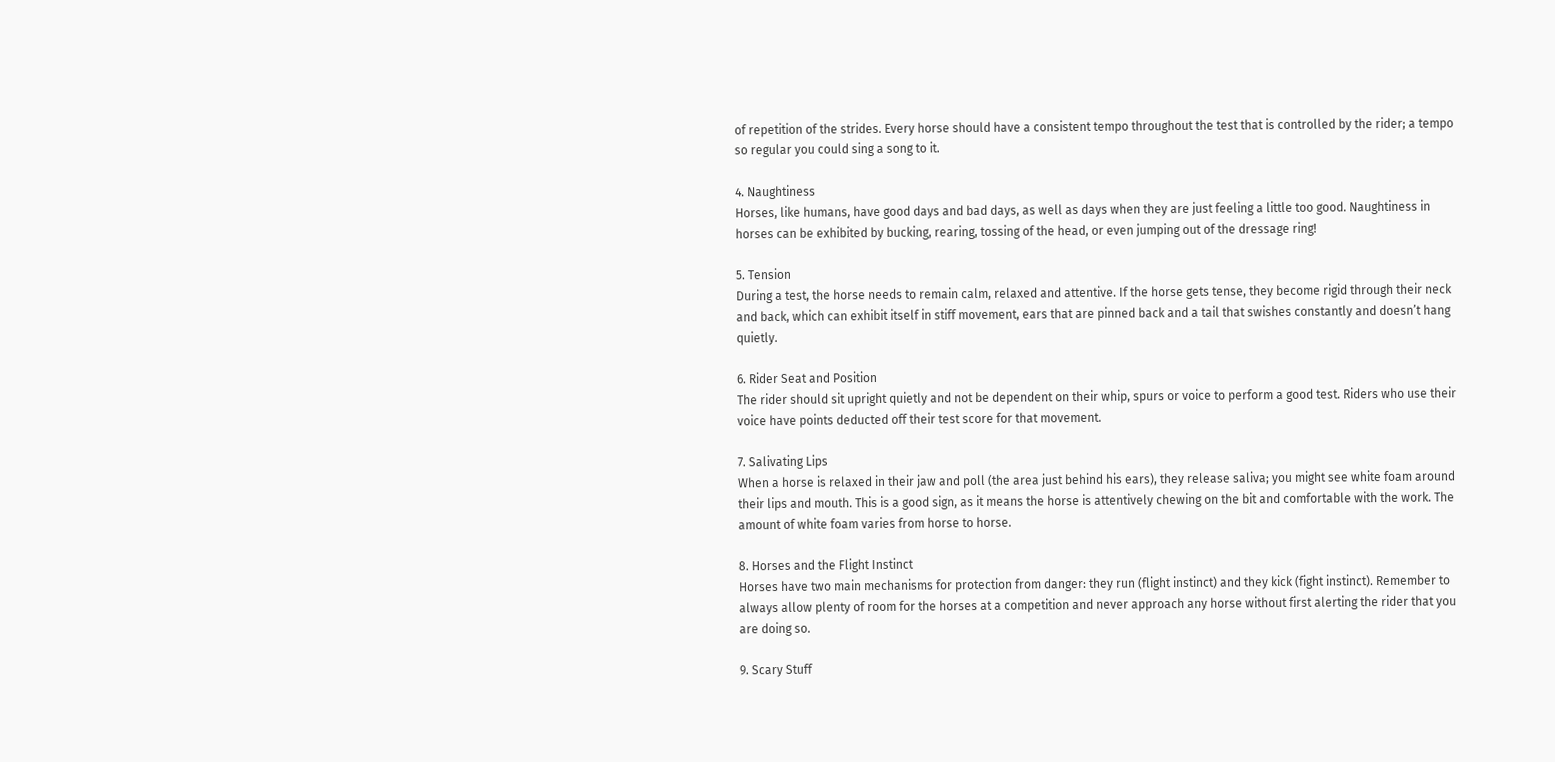of repetition of the strides. Every horse should have a consistent tempo throughout the test that is controlled by the rider; a tempo so regular you could sing a song to it.

4. Naughtiness
Horses, like humans, have good days and bad days, as well as days when they are just feeling a little too good. Naughtiness in horses can be exhibited by bucking, rearing, tossing of the head, or even jumping out of the dressage ring!

5. Tension
During a test, the horse needs to remain calm, relaxed and attentive. If the horse gets tense, they become rigid through their neck and back, which can exhibit itself in stiff movement, ears that are pinned back and a tail that swishes constantly and doesn’t hang quietly.

6. Rider Seat and Position
The rider should sit upright quietly and not be dependent on their whip, spurs or voice to perform a good test. Riders who use their voice have points deducted off their test score for that movement.

7. Salivating Lips
When a horse is relaxed in their jaw and poll (the area just behind his ears), they release saliva; you might see white foam around their lips and mouth. This is a good sign, as it means the horse is attentively chewing on the bit and comfortable with the work. The amount of white foam varies from horse to horse.

8. Horses and the Flight Instinct
Horses have two main mechanisms for protection from danger: they run (flight instinct) and they kick (fight instinct). Remember to always allow plenty of room for the horses at a competition and never approach any horse without first alerting the rider that you are doing so.

9. Scary Stuff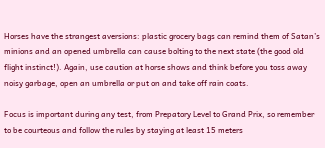Horses have the strangest aversions: plastic grocery bags can remind them of Satan’s minions and an opened umbrella can cause bolting to the next state (the good old flight instinct!). Again, use caution at horse shows and think before you toss away noisy garbage, open an umbrella or put on and take off rain coats.

Focus is important during any test, from Prepatory Level to Grand Prix, so remember to be courteous and follow the rules by staying at least 15 meters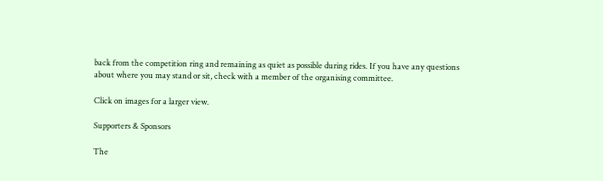back from the competition ring and remaining as quiet as possible during rides. If you have any questions about where you may stand or sit, check with a member of the organising committee.

Click on images for a larger view.

Supporters & Sponsors

The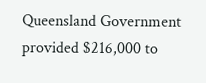Queensland Government provided $216,000 to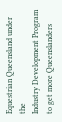Equestrian Queensland under the
Industry Development Program
to get more Queenslanders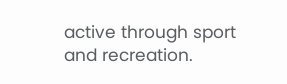active through sport and recreation.